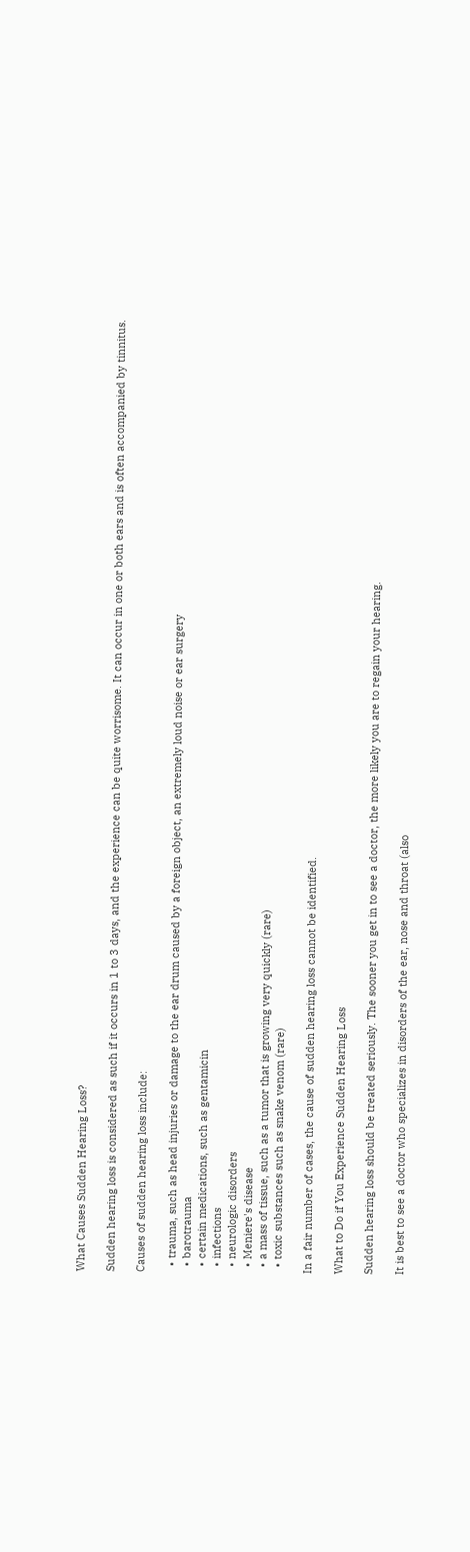What Causes Sudden Hearing Loss?

Sudden hearing loss is considered as such if it occurs in 1 to 3 days, and the experience can be quite worrisome. It can occur in one or both ears and is often accompanied by tinnitus.

Causes of sudden hearing loss include:

  • trauma, such as head injuries or damage to the ear drum caused by a foreign object, an extremely loud noise or ear surgery
  • barotrauma
  • certain medications, such as gentamicin
  • infections
  • neurologic disorders
  • Meniere's disease
  • a mass of tissue, such as a tumor that is growing very quickly (rare)
  • toxic substances such as snake venom (rare)

In a fair number of cases, the cause of sudden hearing loss cannot be identified.

What to Do if You Experience Sudden Hearing Loss

Sudden hearing loss should be treated seriously. The sooner you get in to see a doctor, the more likely you are to regain your hearing.

It is best to see a doctor who specializes in disorders of the ear, nose and throat (also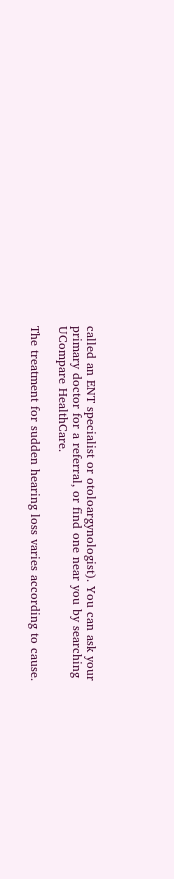called an ENT specialist or otoloargynologist). You can ask your primary doctor for a referral, or find one near you by searching UCompare HealthCare.

The treatment for sudden hearing loss varies according to cause.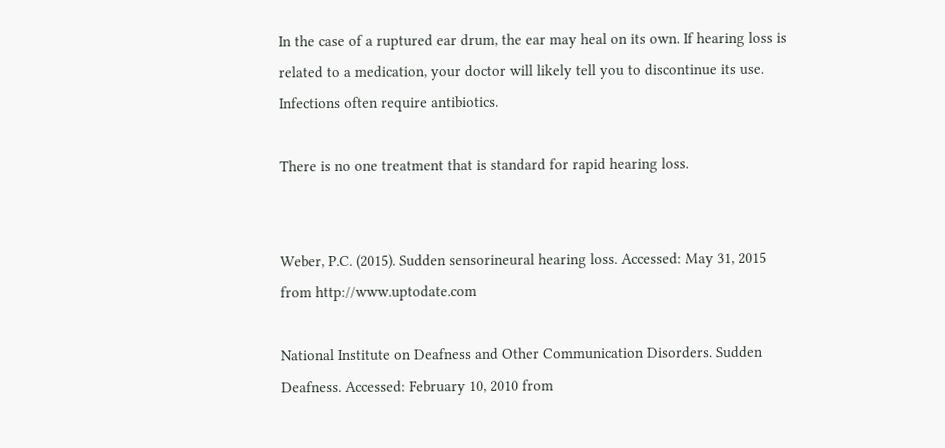In the case of a ruptured ear drum, the ear may heal on its own. If hearing loss is related to a medication, your doctor will likely tell you to discontinue its use. Infections often require antibiotics.

There is no one treatment that is standard for rapid hearing loss.


Weber, P.C. (2015). Sudden sensorineural hearing loss. Accessed: May 31, 2015 from http://www.uptodate.com

National Institute on Deafness and Other Communication Disorders. Sudden Deafness. Accessed: February 10, 2010 from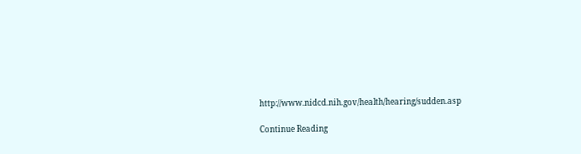http://www.nidcd.nih.gov/health/hearing/sudden.asp

Continue Reading